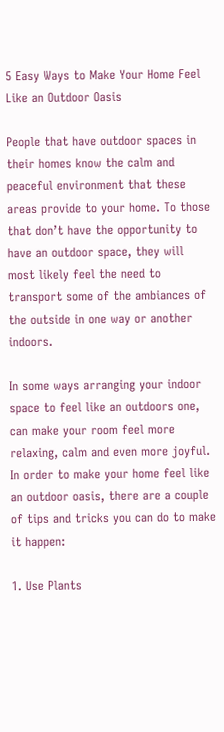5 Easy Ways to Make Your Home Feel Like an Outdoor Oasis

People that have outdoor spaces in their homes know the calm and peaceful environment that these areas provide to your home. To those that don’t have the opportunity to have an outdoor space, they will most likely feel the need to transport some of the ambiances of the outside in one way or another indoors.

In some ways arranging your indoor space to feel like an outdoors one, can make your room feel more relaxing, calm and even more joyful. In order to make your home feel like an outdoor oasis, there are a couple of tips and tricks you can do to make it happen:

1. Use Plants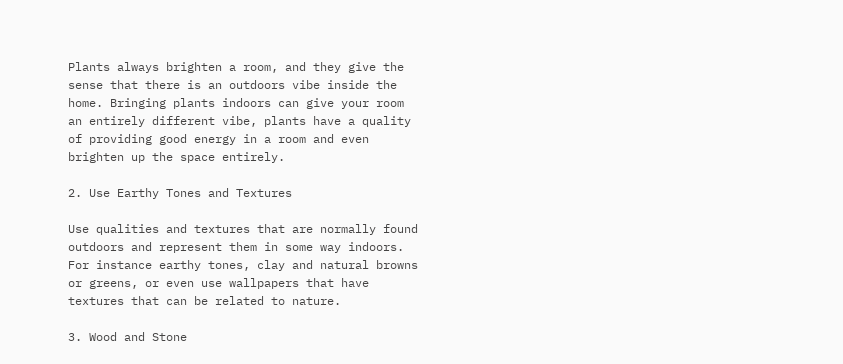Plants always brighten a room, and they give the sense that there is an outdoors vibe inside the home. Bringing plants indoors can give your room an entirely different vibe, plants have a quality of providing good energy in a room and even brighten up the space entirely.

2. Use Earthy Tones and Textures

Use qualities and textures that are normally found outdoors and represent them in some way indoors. For instance earthy tones, clay and natural browns or greens, or even use wallpapers that have textures that can be related to nature.

3. Wood and Stone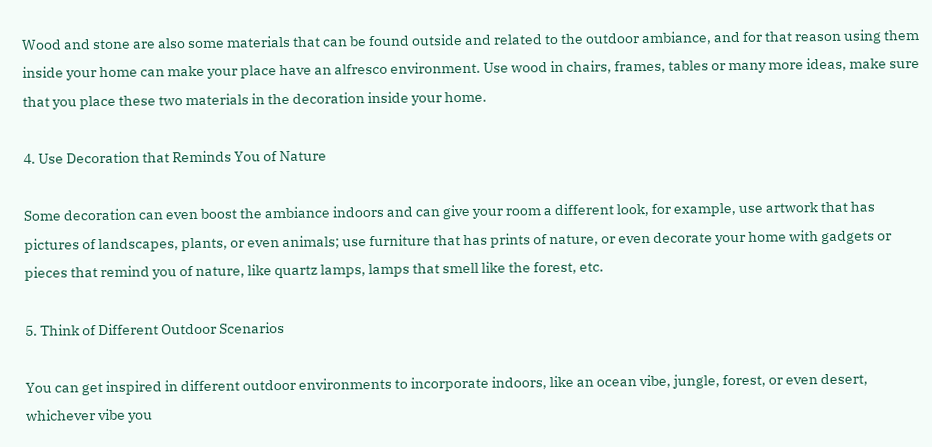Wood and stone are also some materials that can be found outside and related to the outdoor ambiance, and for that reason using them inside your home can make your place have an alfresco environment. Use wood in chairs, frames, tables or many more ideas, make sure that you place these two materials in the decoration inside your home.

4. Use Decoration that Reminds You of Nature

Some decoration can even boost the ambiance indoors and can give your room a different look, for example, use artwork that has pictures of landscapes, plants, or even animals; use furniture that has prints of nature, or even decorate your home with gadgets or pieces that remind you of nature, like quartz lamps, lamps that smell like the forest, etc.

5. Think of Different Outdoor Scenarios

You can get inspired in different outdoor environments to incorporate indoors, like an ocean vibe, jungle, forest, or even desert, whichever vibe you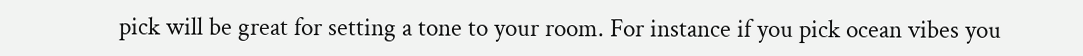pick will be great for setting a tone to your room. For instance if you pick ocean vibes you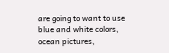are going to want to use blue and white colors, ocean pictures,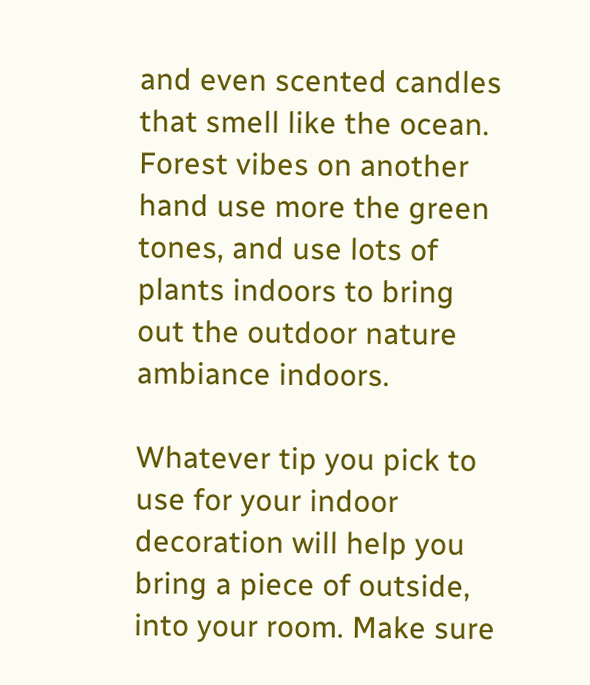and even scented candles that smell like the ocean. Forest vibes on another hand use more the green tones, and use lots of plants indoors to bring out the outdoor nature ambiance indoors.

Whatever tip you pick to use for your indoor decoration will help you bring a piece of outside, into your room. Make sure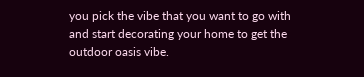you pick the vibe that you want to go with and start decorating your home to get the outdoor oasis vibe.